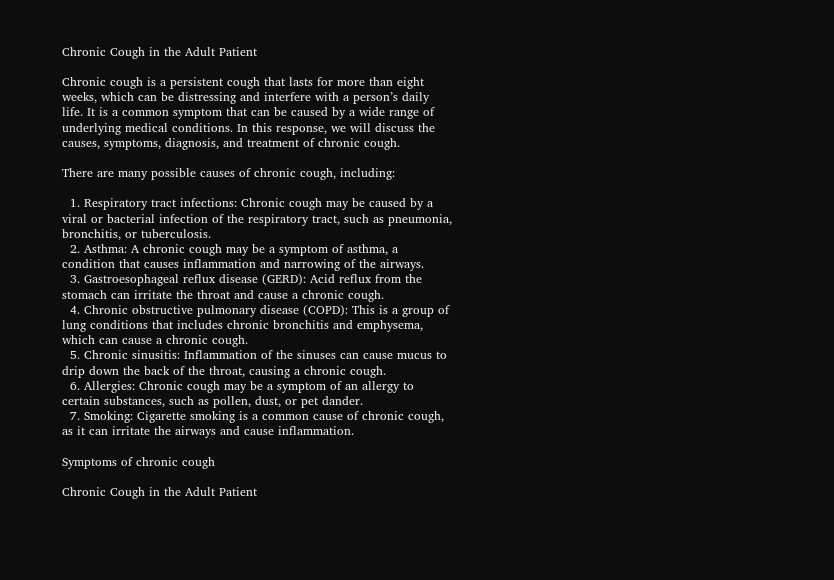Chronic Cough in the Adult Patient

Chronic cough is a persistent cough that lasts for more than eight weeks, which can be distressing and interfere with a person’s daily life. It is a common symptom that can be caused by a wide range of underlying medical conditions. In this response, we will discuss the causes, symptoms, diagnosis, and treatment of chronic cough.

There are many possible causes of chronic cough, including:

  1. Respiratory tract infections: Chronic cough may be caused by a viral or bacterial infection of the respiratory tract, such as pneumonia, bronchitis, or tuberculosis.
  2. Asthma: A chronic cough may be a symptom of asthma, a condition that causes inflammation and narrowing of the airways.
  3. Gastroesophageal reflux disease (GERD): Acid reflux from the stomach can irritate the throat and cause a chronic cough.
  4. Chronic obstructive pulmonary disease (COPD): This is a group of lung conditions that includes chronic bronchitis and emphysema, which can cause a chronic cough.
  5. Chronic sinusitis: Inflammation of the sinuses can cause mucus to drip down the back of the throat, causing a chronic cough.
  6. Allergies: Chronic cough may be a symptom of an allergy to certain substances, such as pollen, dust, or pet dander.
  7. Smoking: Cigarette smoking is a common cause of chronic cough, as it can irritate the airways and cause inflammation.

Symptoms of chronic cough

Chronic Cough in the Adult Patient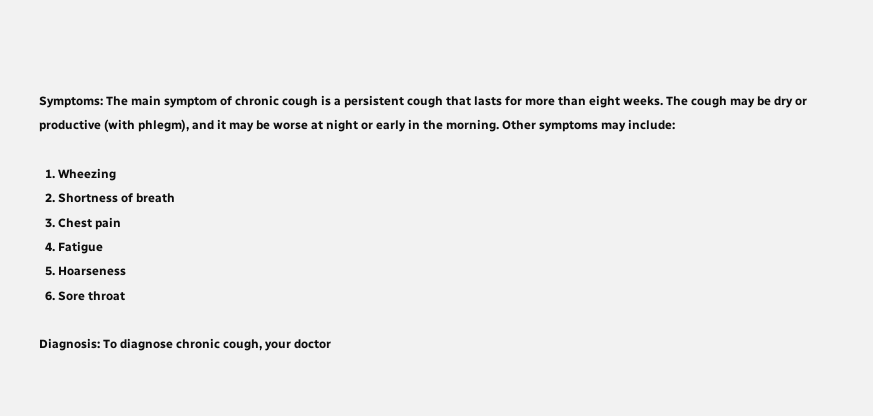Symptoms: The main symptom of chronic cough is a persistent cough that lasts for more than eight weeks. The cough may be dry or productive (with phlegm), and it may be worse at night or early in the morning. Other symptoms may include:

  1. Wheezing
  2. Shortness of breath
  3. Chest pain
  4. Fatigue
  5. Hoarseness
  6. Sore throat

Diagnosis: To diagnose chronic cough, your doctor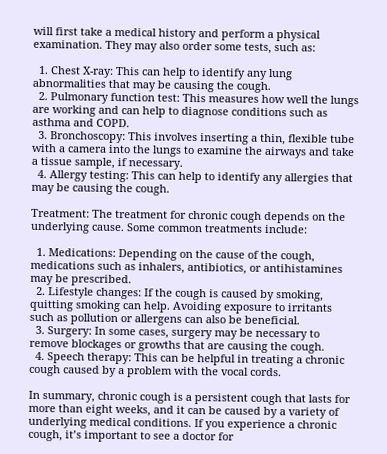will first take a medical history and perform a physical examination. They may also order some tests, such as:

  1. Chest X-ray: This can help to identify any lung abnormalities that may be causing the cough.
  2. Pulmonary function test: This measures how well the lungs are working and can help to diagnose conditions such as asthma and COPD.
  3. Bronchoscopy: This involves inserting a thin, flexible tube with a camera into the lungs to examine the airways and take a tissue sample, if necessary.
  4. Allergy testing: This can help to identify any allergies that may be causing the cough.

Treatment: The treatment for chronic cough depends on the underlying cause. Some common treatments include:

  1. Medications: Depending on the cause of the cough, medications such as inhalers, antibiotics, or antihistamines may be prescribed.
  2. Lifestyle changes: If the cough is caused by smoking, quitting smoking can help. Avoiding exposure to irritants such as pollution or allergens can also be beneficial.
  3. Surgery: In some cases, surgery may be necessary to remove blockages or growths that are causing the cough.
  4. Speech therapy: This can be helpful in treating a chronic cough caused by a problem with the vocal cords.

In summary, chronic cough is a persistent cough that lasts for more than eight weeks, and it can be caused by a variety of underlying medical conditions. If you experience a chronic cough, it’s important to see a doctor for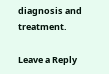diagnosis and treatment.

Leave a Reply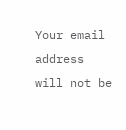Your email address will not be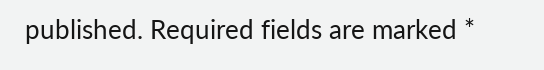published. Required fields are marked *